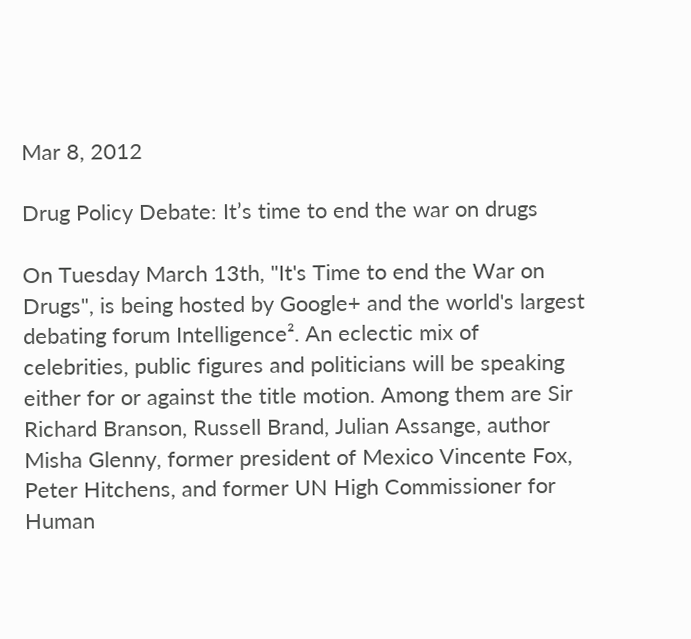Mar 8, 2012

Drug Policy Debate: It’s time to end the war on drugs

On Tuesday March 13th, "It's Time to end the War on Drugs", is being hosted by Google+ and the world's largest debating forum Intelligence². An eclectic mix of celebrities, public figures and politicians will be speaking either for or against the title motion. Among them are Sir Richard Branson, Russell Brand, Julian Assange, author Misha Glenny, former president of Mexico Vincente Fox, Peter Hitchens, and former UN High Commissioner for Human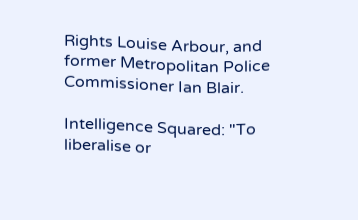Rights Louise Arbour, and former Metropolitan Police Commissioner Ian Blair.

Intelligence Squared: "To liberalise or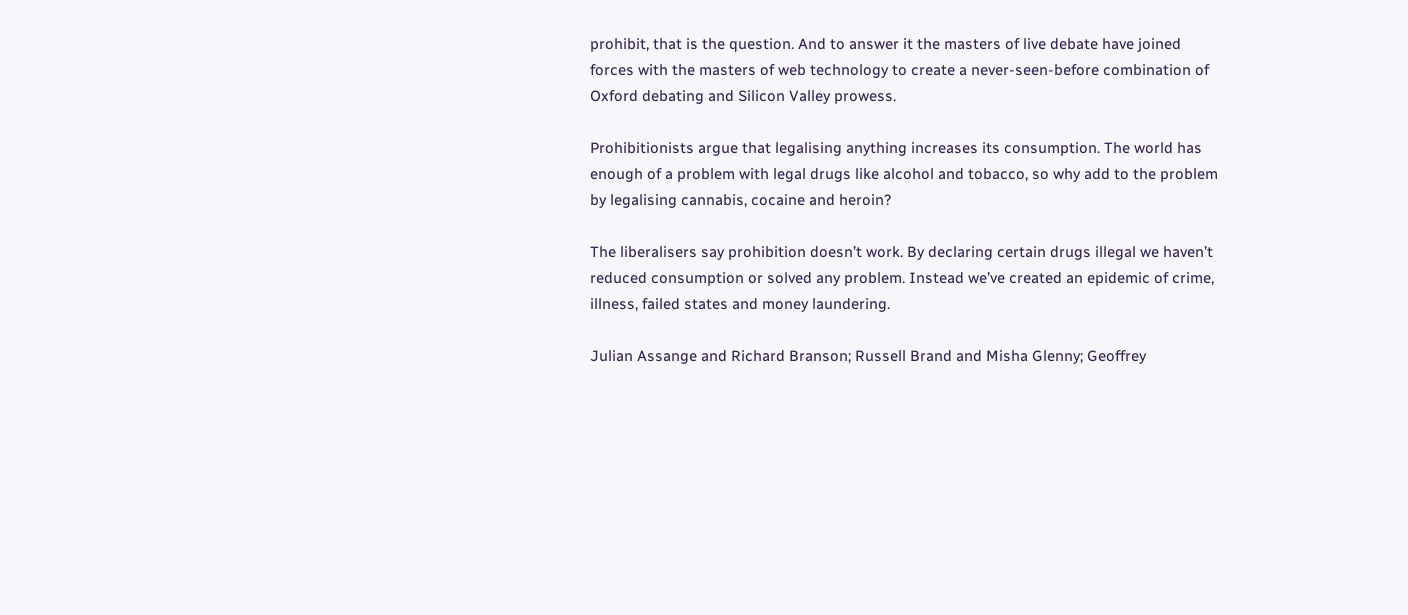prohibit, that is the question. And to answer it the masters of live debate have joined forces with the masters of web technology to create a never-seen-before combination of Oxford debating and Silicon Valley prowess.

Prohibitionists argue that legalising anything increases its consumption. The world has enough of a problem with legal drugs like alcohol and tobacco, so why add to the problem by legalising cannabis, cocaine and heroin?

The liberalisers say prohibition doesn’t work. By declaring certain drugs illegal we haven’t reduced consumption or solved any problem. Instead we’ve created an epidemic of crime, illness, failed states and money laundering.

Julian Assange and Richard Branson; Russell Brand and Misha Glenny; Geoffrey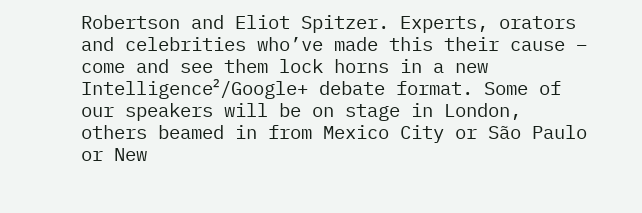Robertson and Eliot Spitzer. Experts, orators and celebrities who’ve made this their cause – come and see them lock horns in a new Intelligence²/Google+ debate format. Some of our speakers will be on stage in London, others beamed in from Mexico City or São Paulo or New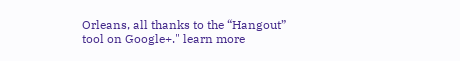Orleans, all thanks to the “Hangout” tool on Google+." learn more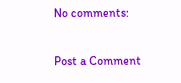No comments:

Post a Comment